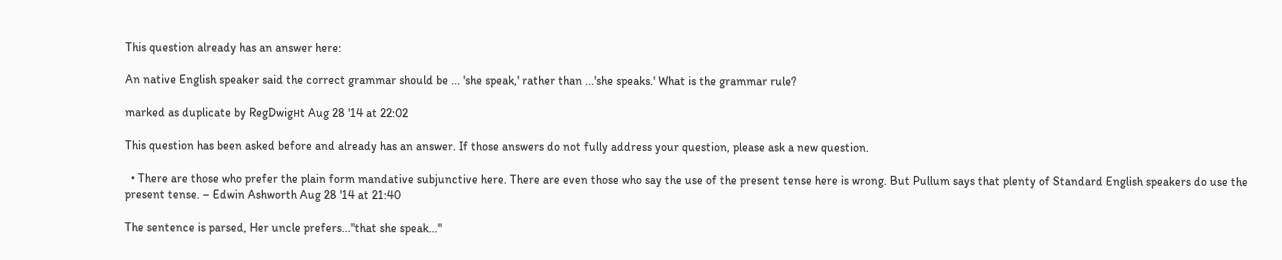This question already has an answer here:

An native English speaker said the correct grammar should be ... 'she speak,' rather than ...'she speaks.' What is the grammar rule?

marked as duplicate by RegDwigнt Aug 28 '14 at 22:02

This question has been asked before and already has an answer. If those answers do not fully address your question, please ask a new question.

  • There are those who prefer the plain form mandative subjunctive here. There are even those who say the use of the present tense here is wrong. But Pullum says that plenty of Standard English speakers do use the present tense. – Edwin Ashworth Aug 28 '14 at 21:40

The sentence is parsed, Her uncle prefers..."that she speak..."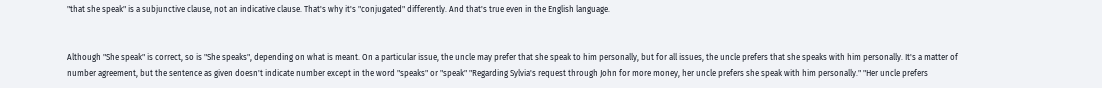"that she speak" is a subjunctive clause, not an indicative clause. That's why it's "conjugated" differently. And that's true even in the English language.


Although "She speak" is correct, so is "She speaks", depending on what is meant. On a particular issue, the uncle may prefer that she speak to him personally, but for all issues, the uncle prefers that she speaks with him personally. It's a matter of number agreement, but the sentence as given doesn't indicate number except in the word "speaks" or "speak" "Regarding Sylvia's request through John for more money, her uncle prefers she speak with him personally." "Her uncle prefers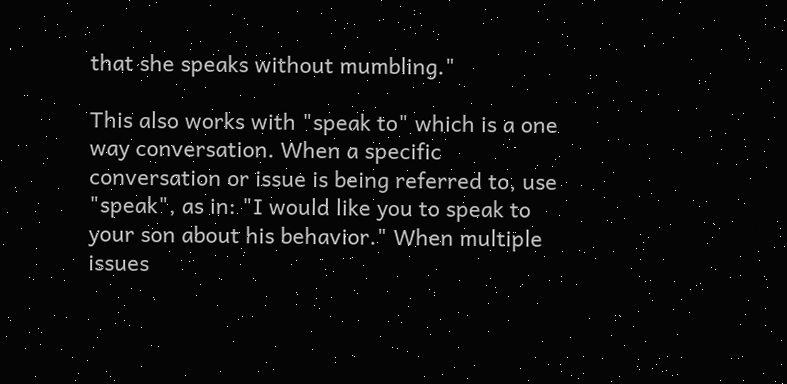that she speaks without mumbling."

This also works with "speak to" which is a one way conversation. When a specific conversation or issue is being referred to, use "speak", as in: "I would like you to speak to your son about his behavior." When multiple issues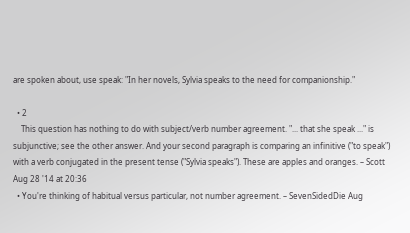are spoken about, use speak: "In her novels, Sylvia speaks to the need for companionship."

  • 2
    This question has nothing to do with subject/verb number agreement. "... that she speak ..." is subjunctive; see the other answer. And your second paragraph is comparing an infinitive ("to speak") with a verb conjugated in the present tense ("Sylvia speaks"). These are apples and oranges. – Scott Aug 28 '14 at 20:36
  • You're thinking of habitual versus particular, not number agreement. – SevenSidedDie Aug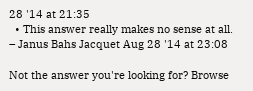28 '14 at 21:35
  • This answer really makes no sense at all. – Janus Bahs Jacquet Aug 28 '14 at 23:08

Not the answer you're looking for? Browse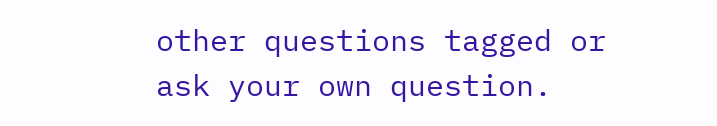other questions tagged or ask your own question.